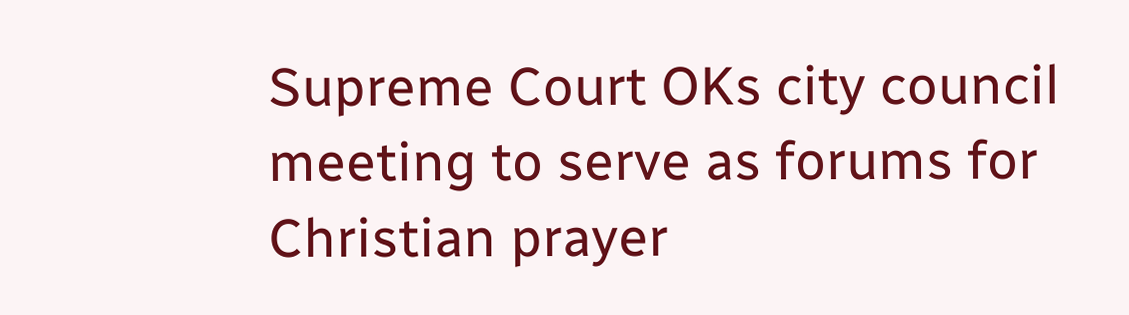Supreme Court OKs city council meeting to serve as forums for Christian prayer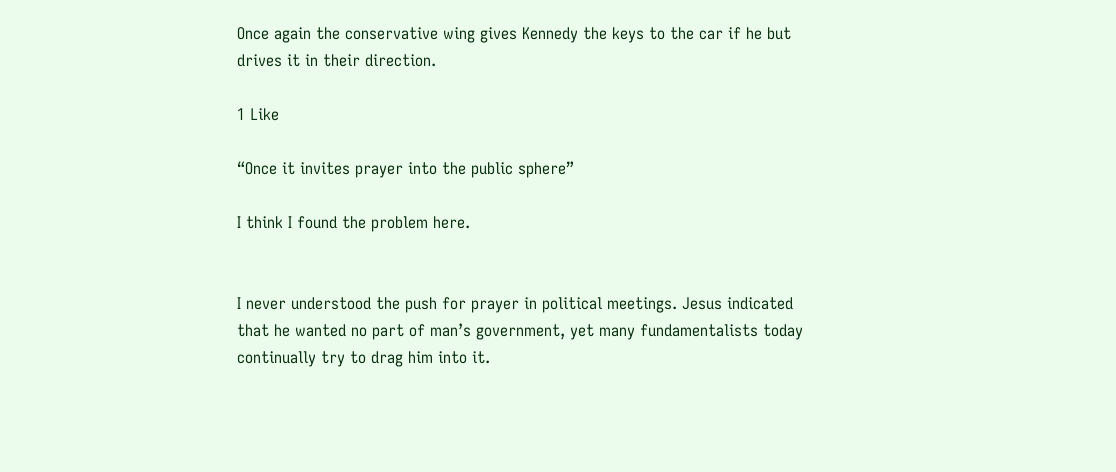Once again the conservative wing gives Kennedy the keys to the car if he but drives it in their direction.

1 Like

“Once it invites prayer into the public sphere”

I think I found the problem here.


I never understood the push for prayer in political meetings. Jesus indicated that he wanted no part of man’s government, yet many fundamentalists today continually try to drag him into it.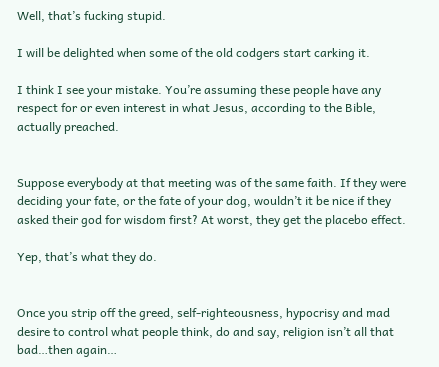Well, that’s fucking stupid.

I will be delighted when some of the old codgers start carking it.

I think I see your mistake. You’re assuming these people have any respect for or even interest in what Jesus, according to the Bible, actually preached.


Suppose everybody at that meeting was of the same faith. If they were deciding your fate, or the fate of your dog, wouldn’t it be nice if they asked their god for wisdom first? At worst, they get the placebo effect.

Yep, that’s what they do.


Once you strip off the greed, self-righteousness, hypocrisy and mad desire to control what people think, do and say, religion isn’t all that bad…then again…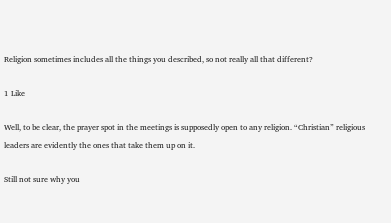Religion sometimes includes all the things you described, so not really all that different?

1 Like

Well, to be clear, the prayer spot in the meetings is supposedly open to any religion. “Christian” religious leaders are evidently the ones that take them up on it.

Still not sure why you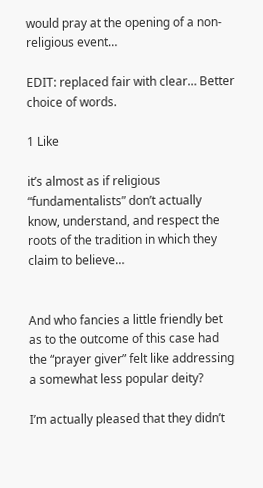would pray at the opening of a non-religious event…

EDIT: replaced fair with clear… Better choice of words.

1 Like

it’s almost as if religious “fundamentalists” don’t actually know, understand, and respect the roots of the tradition in which they claim to believe…


And who fancies a little friendly bet as to the outcome of this case had the “prayer giver” felt like addressing a somewhat less popular deity?

I’m actually pleased that they didn’t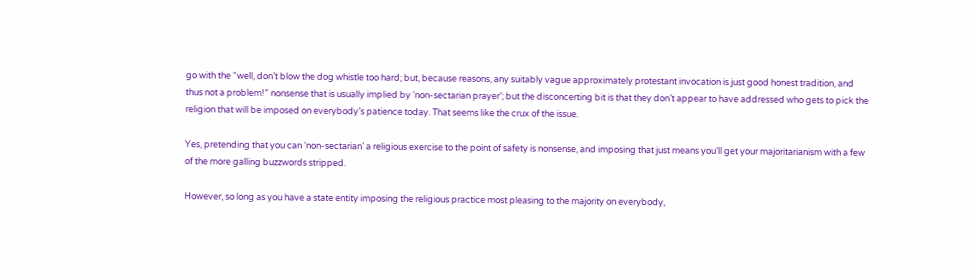go with the “well, don’t blow the dog whistle too hard; but, because reasons, any suitably vague approximately protestant invocation is just good honest tradition, and thus not a problem!” nonsense that is usually implied by ‘non-sectarian prayer’; but the disconcerting bit is that they don’t appear to have addressed who gets to pick the religion that will be imposed on everybody’s patience today. That seems like the crux of the issue.

Yes, pretending that you can ‘non-sectarian’ a religious exercise to the point of safety is nonsense, and imposing that just means you’ll get your majoritarianism with a few of the more galling buzzwords stripped.

However, so long as you have a state entity imposing the religious practice most pleasing to the majority on everybody,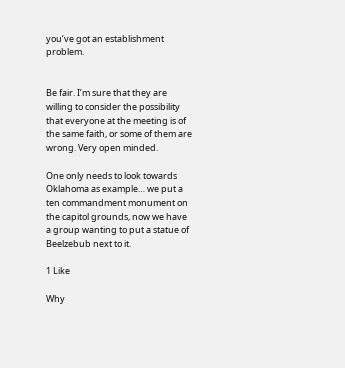you’ve got an establishment problem.


Be fair. I’m sure that they are willing to consider the possibility that everyone at the meeting is of the same faith, or some of them are wrong. Very open minded.

One only needs to look towards Oklahoma as example… we put a ten commandment monument on the capitol grounds, now we have a group wanting to put a statue of Beelzebub next to it.

1 Like

Why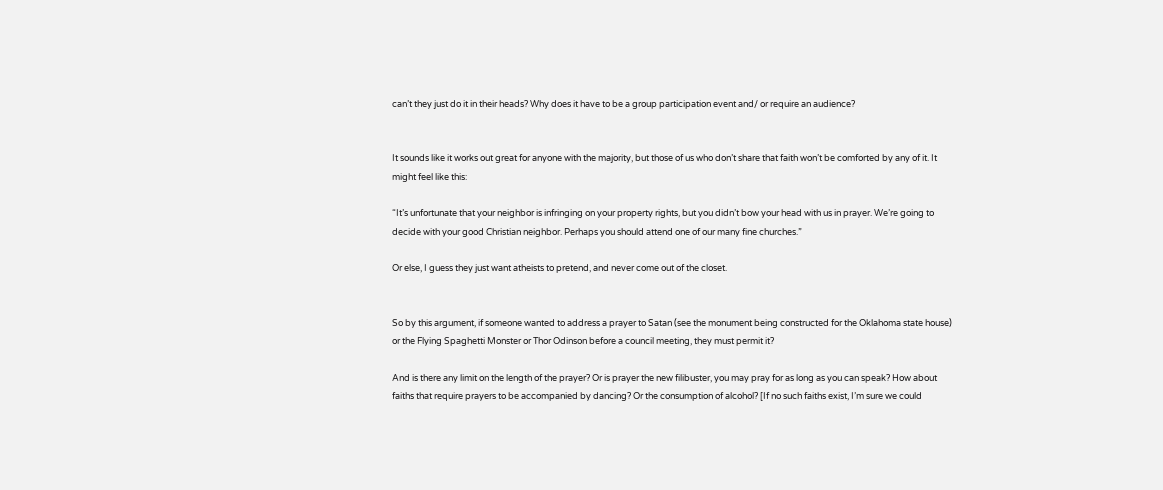can’t they just do it in their heads? Why does it have to be a group participation event and/ or require an audience?


It sounds like it works out great for anyone with the majority, but those of us who don’t share that faith won’t be comforted by any of it. It might feel like this:

“It’s unfortunate that your neighbor is infringing on your property rights, but you didn’t bow your head with us in prayer. We’re going to decide with your good Christian neighbor. Perhaps you should attend one of our many fine churches.”

Or else, I guess they just want atheists to pretend, and never come out of the closet.


So by this argument, if someone wanted to address a prayer to Satan (see the monument being constructed for the Oklahoma state house) or the Flying Spaghetti Monster or Thor Odinson before a council meeting, they must permit it?

And is there any limit on the length of the prayer? Or is prayer the new filibuster, you may pray for as long as you can speak? How about faiths that require prayers to be accompanied by dancing? Or the consumption of alcohol? [If no such faiths exist, I’m sure we could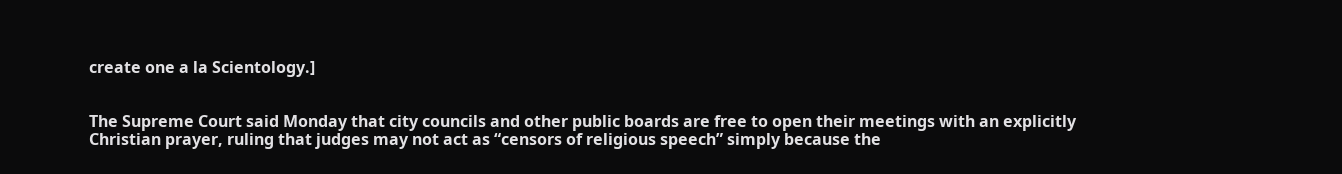create one a la Scientology.]


The Supreme Court said Monday that city councils and other public boards are free to open their meetings with an explicitly Christian prayer, ruling that judges may not act as “censors of religious speech” simply because the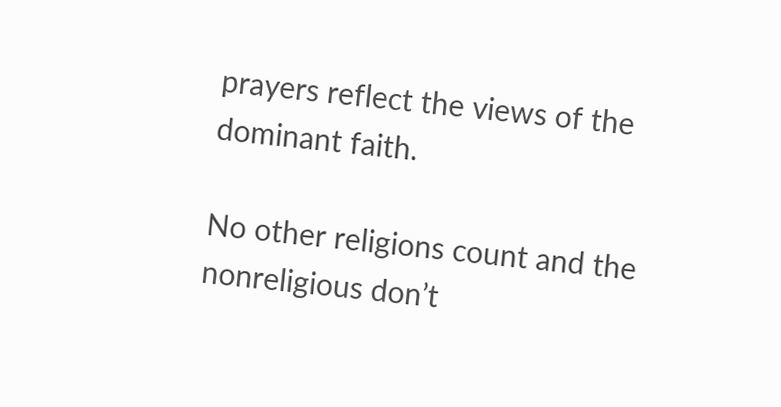prayers reflect the views of the dominant faith.

No other religions count and the nonreligious don’t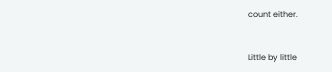count either.


Little by little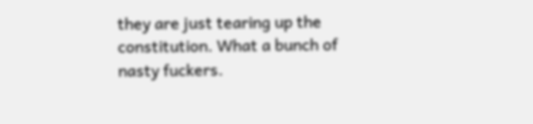they are just tearing up the constitution. What a bunch of nasty fuckers.